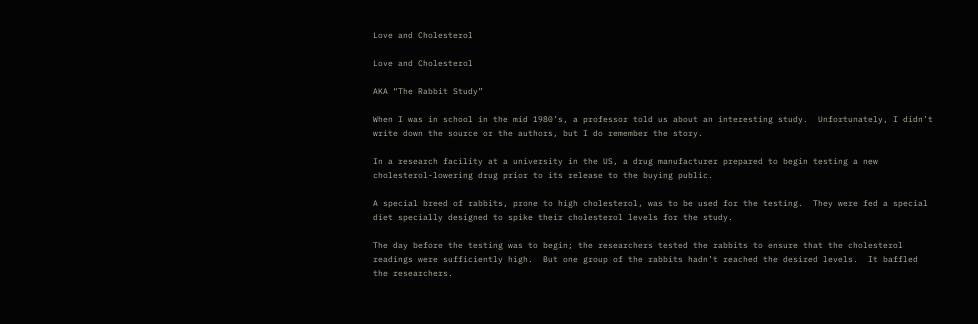Love and Cholesterol

Love and Cholesterol

AKA “The Rabbit Study”

When I was in school in the mid 1980’s, a professor told us about an interesting study.  Unfortunately, I didn’t write down the source or the authors, but I do remember the story.

In a research facility at a university in the US, a drug manufacturer prepared to begin testing a new cholesterol-lowering drug prior to its release to the buying public.

A special breed of rabbits, prone to high cholesterol, was to be used for the testing.  They were fed a special diet specially designed to spike their cholesterol levels for the study.

The day before the testing was to begin; the researchers tested the rabbits to ensure that the cholesterol readings were sufficiently high.  But one group of the rabbits hadn’t reached the desired levels.  It baffled the researchers.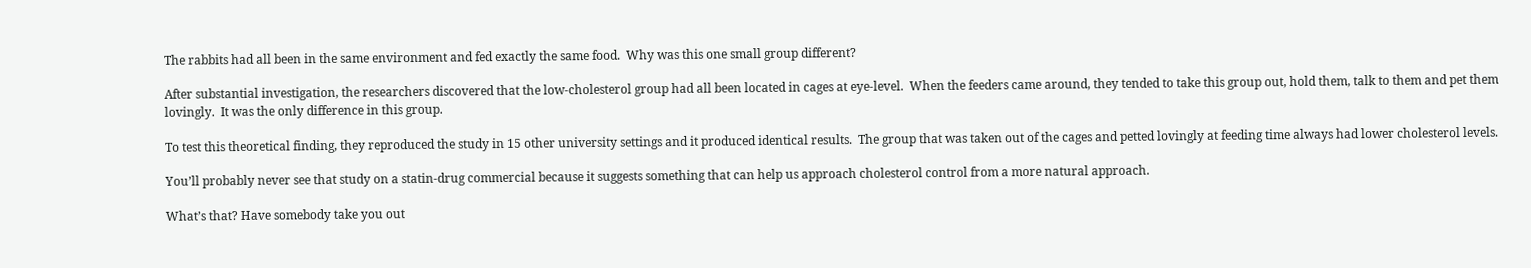The rabbits had all been in the same environment and fed exactly the same food.  Why was this one small group different?

After substantial investigation, the researchers discovered that the low-cholesterol group had all been located in cages at eye-level.  When the feeders came around, they tended to take this group out, hold them, talk to them and pet them lovingly.  It was the only difference in this group.

To test this theoretical finding, they reproduced the study in 15 other university settings and it produced identical results.  The group that was taken out of the cages and petted lovingly at feeding time always had lower cholesterol levels.

You’ll probably never see that study on a statin-drug commercial because it suggests something that can help us approach cholesterol control from a more natural approach.

What’s that? Have somebody take you out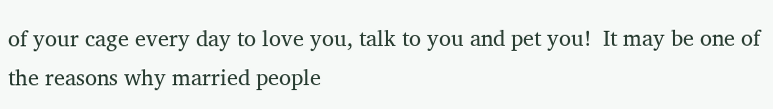of your cage every day to love you, talk to you and pet you!  It may be one of the reasons why married people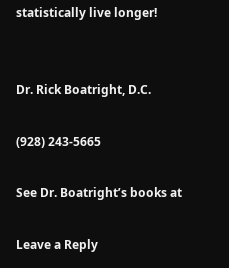statistically live longer!


Dr. Rick Boatright, D.C.

(928) 243-5665

See Dr. Boatright’s books at

Leave a Reply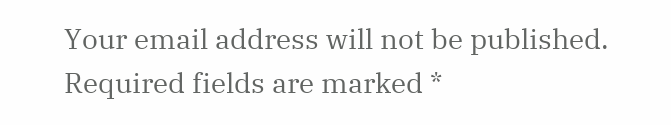Your email address will not be published. Required fields are marked *